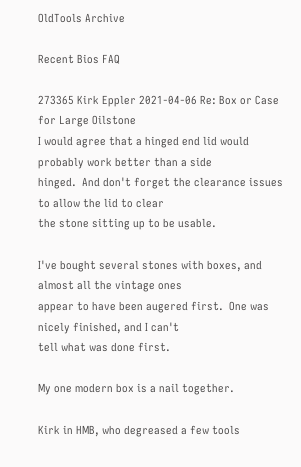OldTools Archive

Recent Bios FAQ

273365 Kirk Eppler 2021‑04‑06 Re: Box or Case for Large Oilstone
I would agree that a hinged end lid would probably work better than a side
hinged.  And don't forget the clearance issues to allow the lid to clear
the stone sitting up to be usable.

I've bought several stones with boxes, and almost all the vintage ones
appear to have been augered first.  One was nicely finished, and I can't
tell what was done first.

My one modern box is a nail together.

Kirk in HMB, who degreased a few tools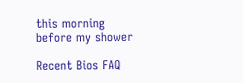this morning before my shower

Recent Bios FAQ